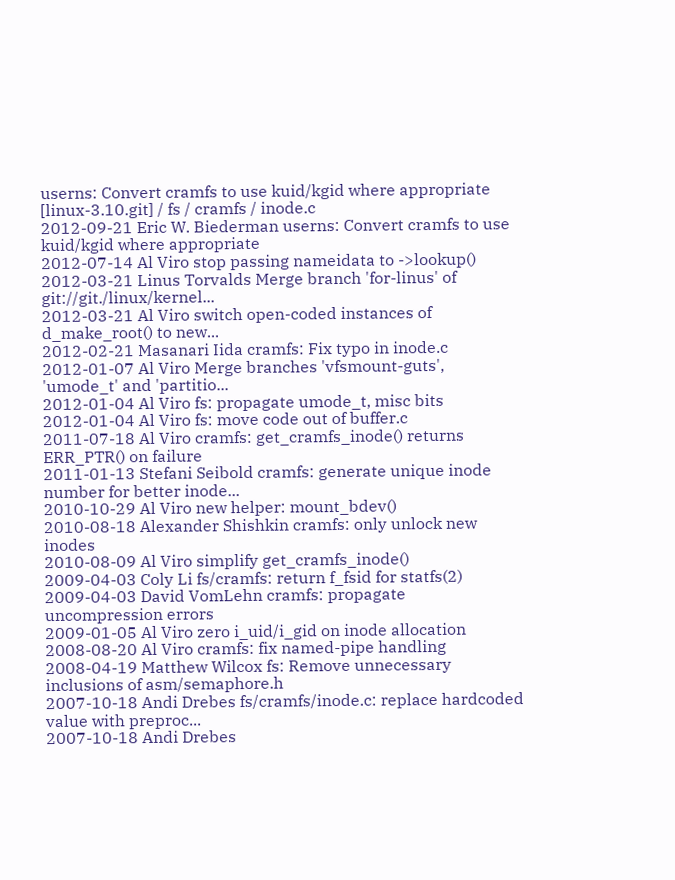userns: Convert cramfs to use kuid/kgid where appropriate
[linux-3.10.git] / fs / cramfs / inode.c
2012-09-21 Eric W. Biederman userns: Convert cramfs to use kuid/kgid where appropriate
2012-07-14 Al Viro stop passing nameidata to ->lookup()
2012-03-21 Linus Torvalds Merge branch 'for-linus' of git://git./linux/kernel...
2012-03-21 Al Viro switch open-coded instances of d_make_root() to new...
2012-02-21 Masanari Iida cramfs: Fix typo in inode.c
2012-01-07 Al Viro Merge branches 'vfsmount-guts', 'umode_t' and 'partitio...
2012-01-04 Al Viro fs: propagate umode_t, misc bits
2012-01-04 Al Viro fs: move code out of buffer.c
2011-07-18 Al Viro cramfs: get_cramfs_inode() returns ERR_PTR() on failure
2011-01-13 Stefani Seibold cramfs: generate unique inode number for better inode...
2010-10-29 Al Viro new helper: mount_bdev()
2010-08-18 Alexander Shishkin cramfs: only unlock new inodes
2010-08-09 Al Viro simplify get_cramfs_inode()
2009-04-03 Coly Li fs/cramfs: return f_fsid for statfs(2)
2009-04-03 David VomLehn cramfs: propagate uncompression errors
2009-01-05 Al Viro zero i_uid/i_gid on inode allocation
2008-08-20 Al Viro cramfs: fix named-pipe handling
2008-04-19 Matthew Wilcox fs: Remove unnecessary inclusions of asm/semaphore.h
2007-10-18 Andi Drebes fs/cramfs/inode.c: replace hardcoded value with preproc...
2007-10-18 Andi Drebes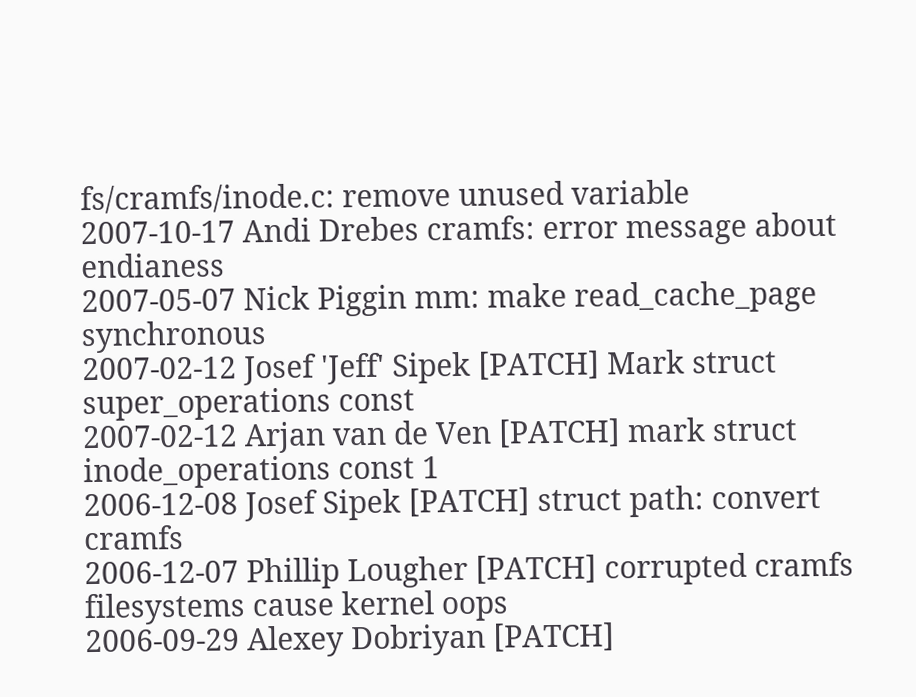fs/cramfs/inode.c: remove unused variable
2007-10-17 Andi Drebes cramfs: error message about endianess
2007-05-07 Nick Piggin mm: make read_cache_page synchronous
2007-02-12 Josef 'Jeff' Sipek [PATCH] Mark struct super_operations const
2007-02-12 Arjan van de Ven [PATCH] mark struct inode_operations const 1
2006-12-08 Josef Sipek [PATCH] struct path: convert cramfs
2006-12-07 Phillip Lougher [PATCH] corrupted cramfs filesystems cause kernel oops
2006-09-29 Alexey Dobriyan [PATCH]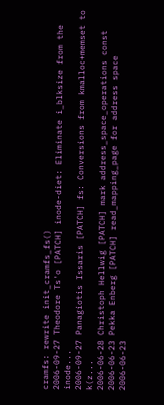cramfs: rewrite init_cramfs_fs()
2006-09-27 Theodore Ts'o [PATCH] inode-diet: Eliminate i_blksize from the inode...
2006-09-27 Panagiotis Issaris [PATCH] fs: Conversions from kmalloc+memset to k(z...
2006-06-28 Christoph Hellwig [PATCH] mark address_space_operations const
2006-06-23 Pekka Enberg [PATCH] read_mapping_page for address space
2006-06-23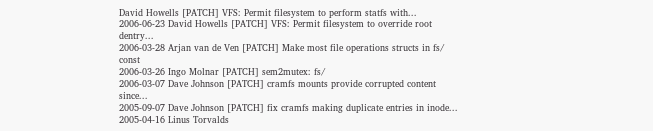David Howells [PATCH] VFS: Permit filesystem to perform statfs with...
2006-06-23 David Howells [PATCH] VFS: Permit filesystem to override root dentry...
2006-03-28 Arjan van de Ven [PATCH] Make most file operations structs in fs/ const
2006-03-26 Ingo Molnar [PATCH] sem2mutex: fs/
2006-03-07 Dave Johnson [PATCH] cramfs mounts provide corrupted content since...
2005-09-07 Dave Johnson [PATCH] fix cramfs making duplicate entries in inode...
2005-04-16 Linus Torvalds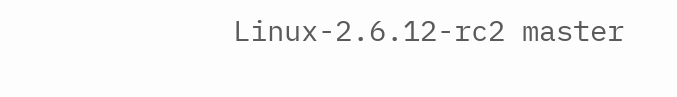Linux-2.6.12-rc2 master